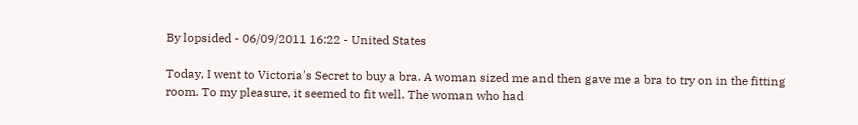By lopsided - 06/09/2011 16:22 - United States

Today, I went to Victoria's Secret to buy a bra. A woman sized me and then gave me a bra to try on in the fitting room. To my pleasure, it seemed to fit well. The woman who had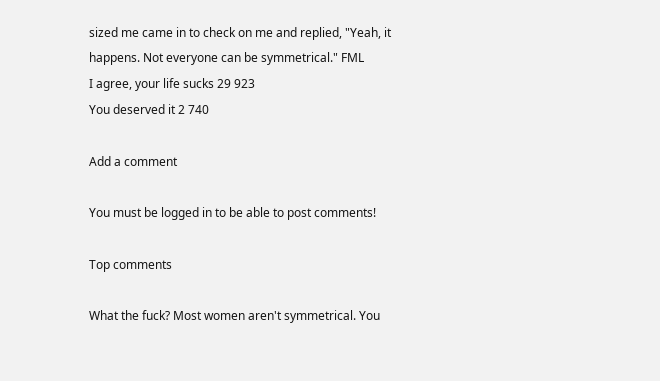sized me came in to check on me and replied, "Yeah, it happens. Not everyone can be symmetrical." FML
I agree, your life sucks 29 923
You deserved it 2 740

Add a comment

You must be logged in to be able to post comments!

Top comments

What the fuck? Most women aren't symmetrical. You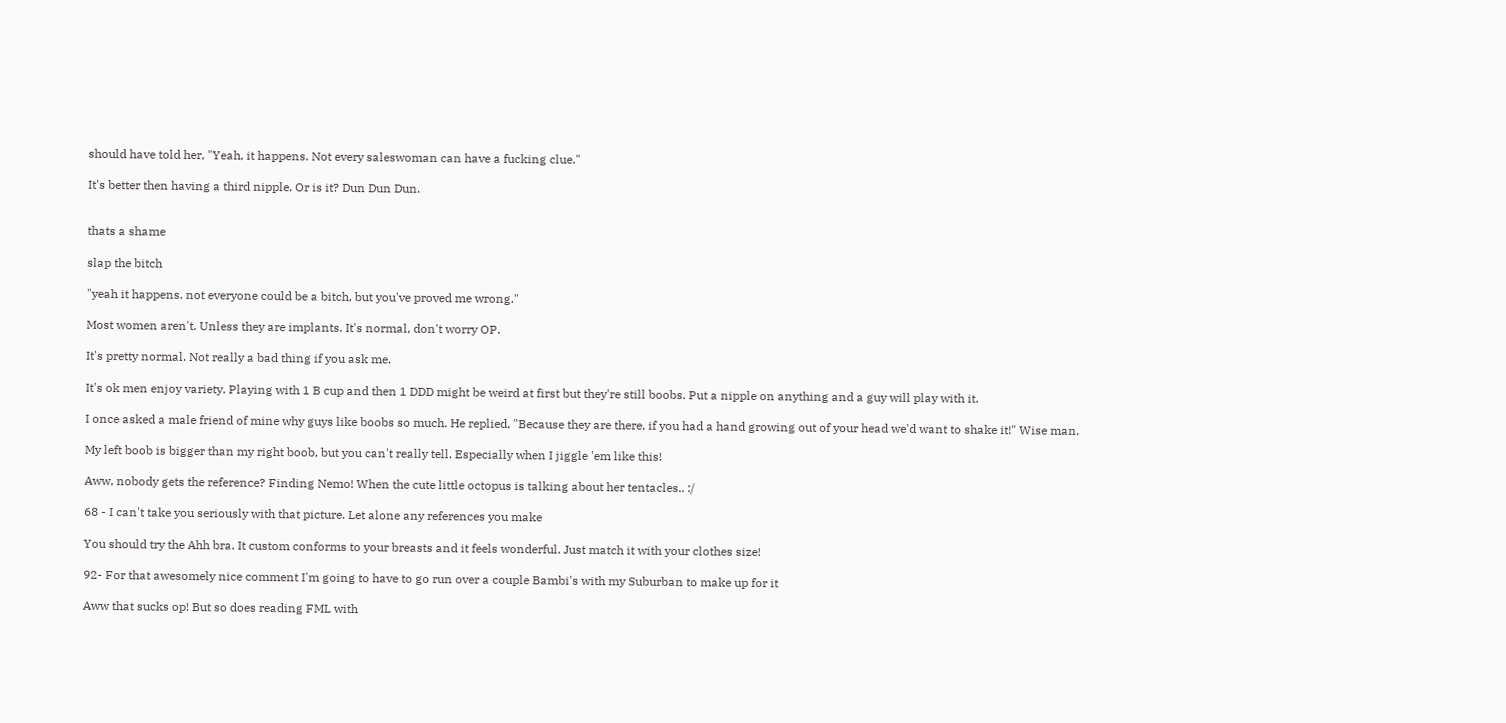should have told her, "Yeah, it happens. Not every saleswoman can have a fucking clue."

It's better then having a third nipple. Or is it? Dun Dun Dun.


thats a shame

slap the bitch

"yeah it happens. not everyone could be a bitch, but you've proved me wrong."

Most women aren't. Unless they are implants. It's normal, don't worry OP.

It's pretty normal. Not really a bad thing if you ask me.

It's ok men enjoy variety. Playing with 1 B cup and then 1 DDD might be weird at first but they're still boobs. Put a nipple on anything and a guy will play with it.

I once asked a male friend of mine why guys like boobs so much. He replied, "Because they are there, if you had a hand growing out of your head we'd want to shake it!" Wise man.

My left boob is bigger than my right boob, but you can't really tell. Especially when I jiggle 'em like this!

Aww, nobody gets the reference? Finding Nemo! When the cute little octopus is talking about her tentacles.. :/

68 - I can't take you seriously with that picture. Let alone any references you make

You should try the Ahh bra. It custom conforms to your breasts and it feels wonderful. Just match it with your clothes size!

92- For that awesomely nice comment I'm going to have to go run over a couple Bambi's with my Suburban to make up for it

Aww that sucks op! But so does reading FML with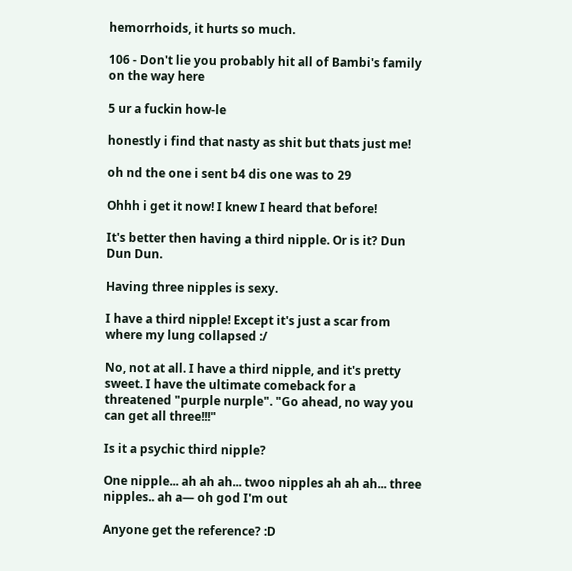hemorrhoids, it hurts so much.

106 - Don't lie you probably hit all of Bambi's family on the way here

5 ur a fuckin how-le

honestly i find that nasty as shit but thats just me!

oh nd the one i sent b4 dis one was to 29

Ohhh i get it now! I knew I heard that before!

It's better then having a third nipple. Or is it? Dun Dun Dun.

Having three nipples is sexy.

I have a third nipple! Except it's just a scar from where my lung collapsed :/

No, not at all. I have a third nipple, and it's pretty sweet. I have the ultimate comeback for a threatened "purple nurple". "Go ahead, no way you can get all three!!!"

Is it a psychic third nipple?

One nipple... ah ah ah... twoo nipples ah ah ah... three nipples.. ah a— oh god I'm out

Anyone get the reference? :D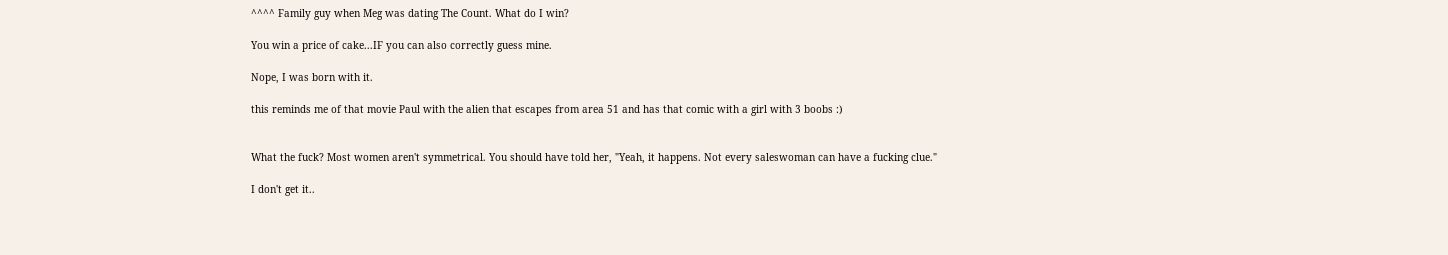^^^^ Family guy when Meg was dating The Count. What do I win?

You win a price of cake...IF you can also correctly guess mine.

Nope, I was born with it.

this reminds me of that movie Paul with the alien that escapes from area 51 and has that comic with a girl with 3 boobs :)


What the fuck? Most women aren't symmetrical. You should have told her, "Yeah, it happens. Not every saleswoman can have a fucking clue."

I don't get it..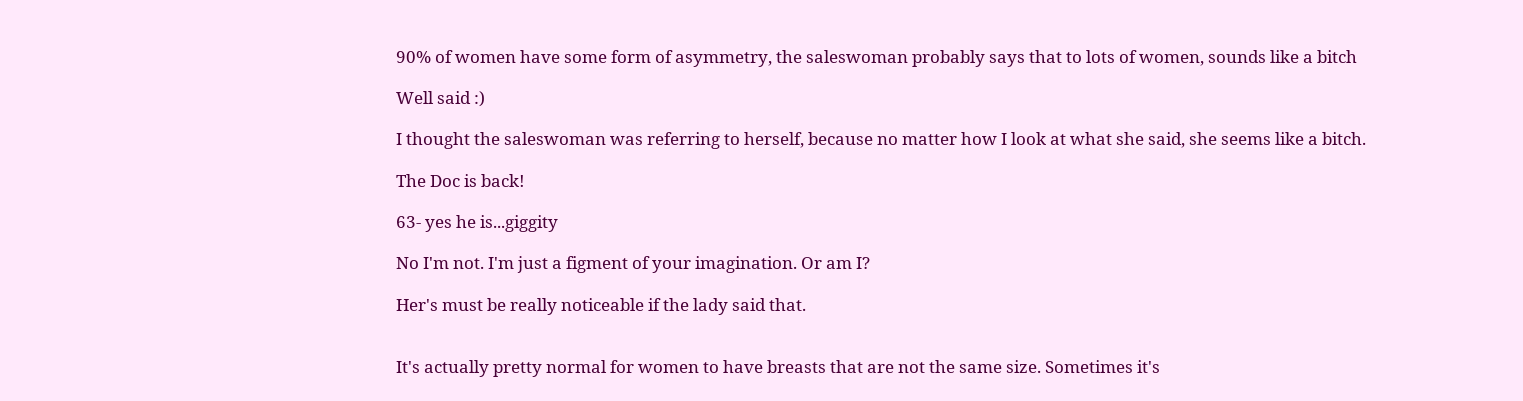90% of women have some form of asymmetry, the saleswoman probably says that to lots of women, sounds like a bitch

Well said :)

I thought the saleswoman was referring to herself, because no matter how I look at what she said, she seems like a bitch.

The Doc is back!

63- yes he is...giggity

No I'm not. I'm just a figment of your imagination. Or am I?

Her's must be really noticeable if the lady said that.


It's actually pretty normal for women to have breasts that are not the same size. Sometimes it's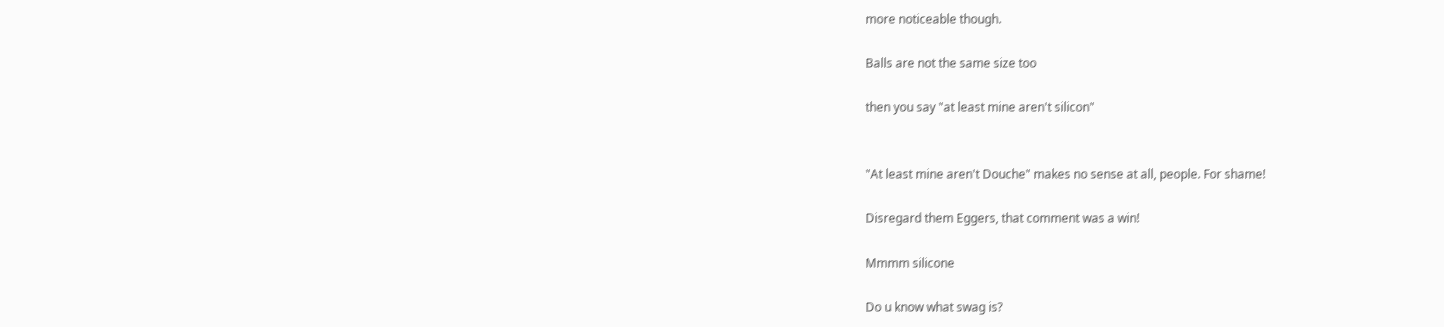more noticeable though.

Balls are not the same size too

then you say "at least mine aren't silicon"


"At least mine aren't Douche" makes no sense at all, people. For shame!

Disregard them Eggers, that comment was a win!

Mmmm silicone

Do u know what swag is?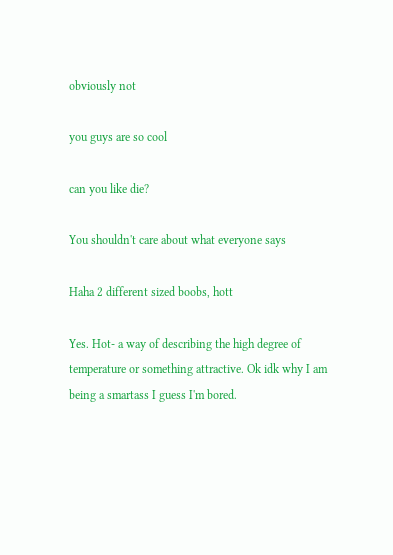obviously not

you guys are so cool

can you like die?

You shouldn't care about what everyone says

Haha 2 different sized boobs, hott

Yes. Hot- a way of describing the high degree of temperature or something attractive. Ok idk why I am being a smartass I guess I'm bored.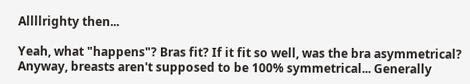Allllrighty then...

Yeah, what "happens"? Bras fit? If it fit so well, was the bra asymmetrical? Anyway, breasts aren't supposed to be 100% symmetrical... Generally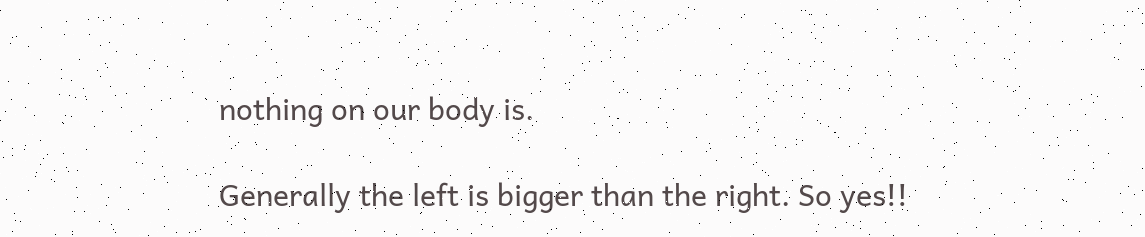nothing on our body is.

Generally the left is bigger than the right. So yes!!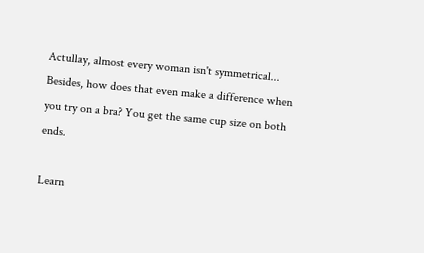Actullay, almost every woman isn't symmetrical... Besides, how does that even make a difference when you try on a bra? You get the same cup size on both ends.

Learn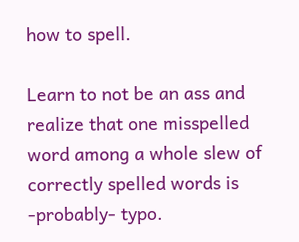how to spell.

Learn to not be an ass and realize that one misspelled word among a whole slew of correctly spelled words is -probably- typo.